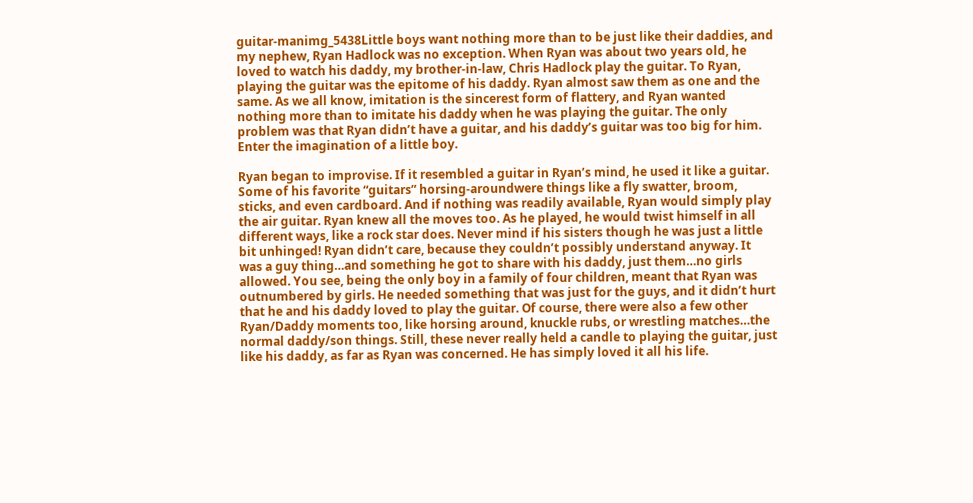guitar-manimg_5438Little boys want nothing more than to be just like their daddies, and my nephew, Ryan Hadlock was no exception. When Ryan was about two years old, he loved to watch his daddy, my brother-in-law, Chris Hadlock play the guitar. To Ryan, playing the guitar was the epitome of his daddy. Ryan almost saw them as one and the same. As we all know, imitation is the sincerest form of flattery, and Ryan wanted nothing more than to imitate his daddy when he was playing the guitar. The only problem was that Ryan didn’t have a guitar, and his daddy’s guitar was too big for him. Enter the imagination of a little boy.

Ryan began to improvise. If it resembled a guitar in Ryan’s mind, he used it like a guitar. Some of his favorite “guitars” horsing-aroundwere things like a fly swatter, broom, sticks, and even cardboard. And if nothing was readily available, Ryan would simply play the air guitar. Ryan knew all the moves too. As he played, he would twist himself in all different ways, like a rock star does. Never mind if his sisters though he was just a little bit unhinged! Ryan didn’t care, because they couldn’t possibly understand anyway. It was a guy thing…and something he got to share with his daddy, just them…no girls allowed. You see, being the only boy in a family of four children, meant that Ryan was outnumbered by girls. He needed something that was just for the guys, and it didn’t hurt that he and his daddy loved to play the guitar. Of course, there were also a few other Ryan/Daddy moments too, like horsing around, knuckle rubs, or wrestling matches…the normal daddy/son things. Still, these never really held a candle to playing the guitar, just like his daddy, as far as Ryan was concerned. He has simply loved it all his life.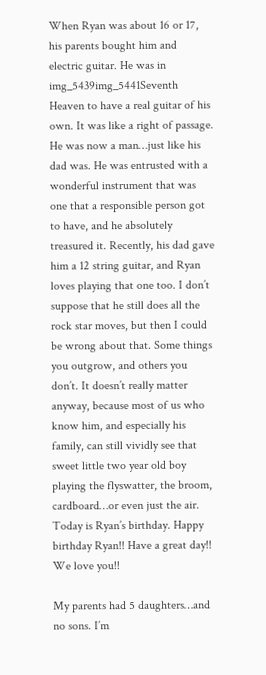When Ryan was about 16 or 17, his parents bought him and electric guitar. He was in img_5439img_5441Seventh Heaven to have a real guitar of his own. It was like a right of passage. He was now a man…just like his dad was. He was entrusted with a wonderful instrument that was one that a responsible person got to have, and he absolutely treasured it. Recently, his dad gave him a 12 string guitar, and Ryan loves playing that one too. I don’t suppose that he still does all the rock star moves, but then I could be wrong about that. Some things you outgrow, and others you don’t. It doesn’t really matter anyway, because most of us who know him, and especially his family, can still vividly see that sweet little two year old boy playing the flyswatter, the broom, cardboard…or even just the air. Today is Ryan’s birthday. Happy birthday Ryan!! Have a great day!! We love you!!

My parents had 5 daughters…and no sons. I’m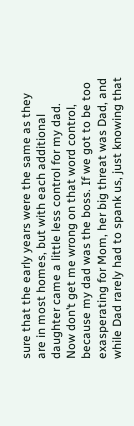sure that the early years were the same as they are in most homes, but with each additional daughter came a little less control for my dad. Now don’t get me wrong on that word control, because my dad was the boss. If we got to be too exasperating for Mom, her big threat was Dad, and while Dad rarely had to spank us, just knowing that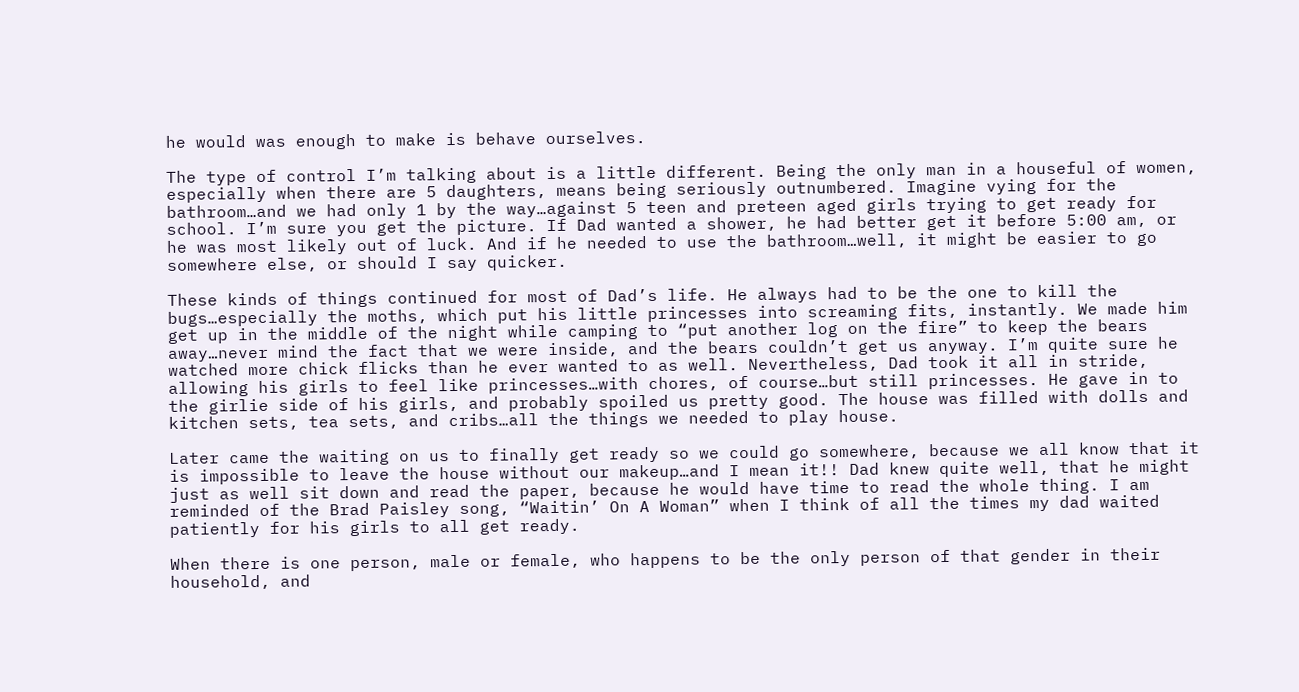he would was enough to make is behave ourselves.

The type of control I’m talking about is a little different. Being the only man in a houseful of women, especially when there are 5 daughters, means being seriously outnumbered. Imagine vying for the bathroom…and we had only 1 by the way…against 5 teen and preteen aged girls trying to get ready for school. I’m sure you get the picture. If Dad wanted a shower, he had better get it before 5:00 am, or he was most likely out of luck. And if he needed to use the bathroom…well, it might be easier to go somewhere else, or should I say quicker.

These kinds of things continued for most of Dad’s life. He always had to be the one to kill the bugs…especially the moths, which put his little princesses into screaming fits, instantly. We made him get up in the middle of the night while camping to “put another log on the fire” to keep the bears away…never mind the fact that we were inside, and the bears couldn’t get us anyway. I’m quite sure he watched more chick flicks than he ever wanted to as well. Nevertheless, Dad took it all in stride, allowing his girls to feel like princesses…with chores, of course…but still princesses. He gave in to the girlie side of his girls, and probably spoiled us pretty good. The house was filled with dolls and kitchen sets, tea sets, and cribs…all the things we needed to play house.

Later came the waiting on us to finally get ready so we could go somewhere, because we all know that it is impossible to leave the house without our makeup…and I mean it!! Dad knew quite well, that he might just as well sit down and read the paper, because he would have time to read the whole thing. I am reminded of the Brad Paisley song, “Waitin’ On A Woman” when I think of all the times my dad waited patiently for his girls to all get ready.

When there is one person, male or female, who happens to be the only person of that gender in their household, and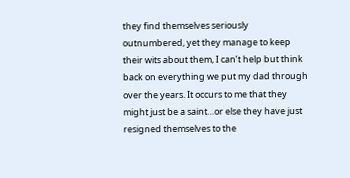they find themselves seriously outnumbered, yet they manage to keep their wits about them, I can’t help but think back on everything we put my dad through over the years. It occurs to me that they might just be a saint…or else they have just resigned themselves to the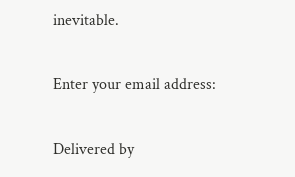inevitable.

Enter your email address:

Delivered by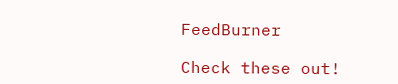FeedBurner

Check these out!